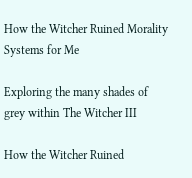How the Witcher Ruined Morality Systems for Me

Exploring the many shades of grey within The Witcher III

How the Witcher Ruined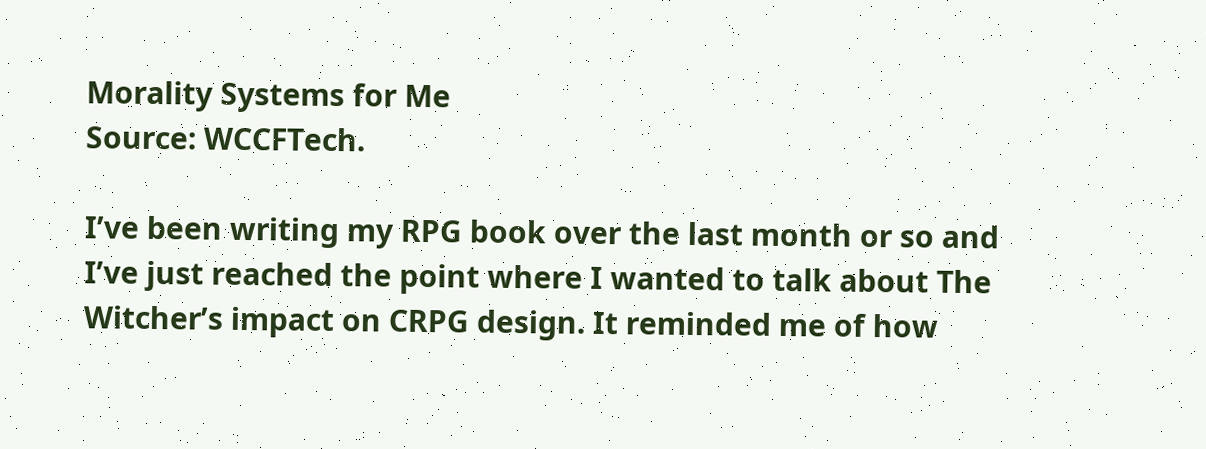Morality Systems for Me
Source: WCCFTech.

I’ve been writing my RPG book over the last month or so and I’ve just reached the point where I wanted to talk about The Witcher’s impact on CRPG design. It reminded me of how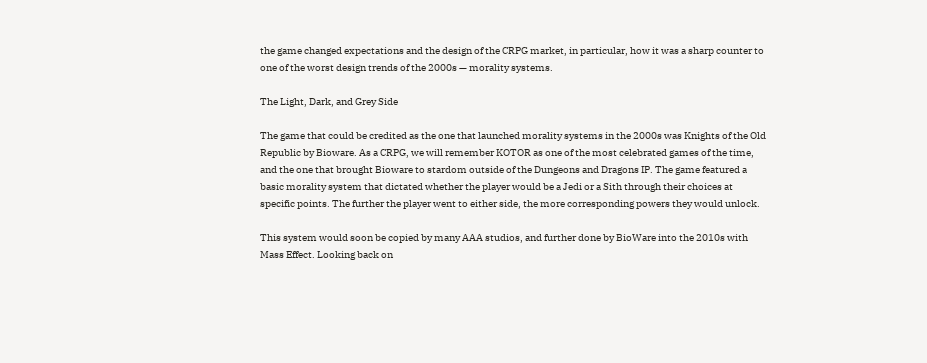the game changed expectations and the design of the CRPG market, in particular, how it was a sharp counter to one of the worst design trends of the 2000s — morality systems.

The Light, Dark, and Grey Side

The game that could be credited as the one that launched morality systems in the 2000s was Knights of the Old Republic by Bioware. As a CRPG, we will remember KOTOR as one of the most celebrated games of the time, and the one that brought Bioware to stardom outside of the Dungeons and Dragons IP. The game featured a basic morality system that dictated whether the player would be a Jedi or a Sith through their choices at specific points. The further the player went to either side, the more corresponding powers they would unlock.

This system would soon be copied by many AAA studios, and further done by BioWare into the 2010s with Mass Effect. Looking back on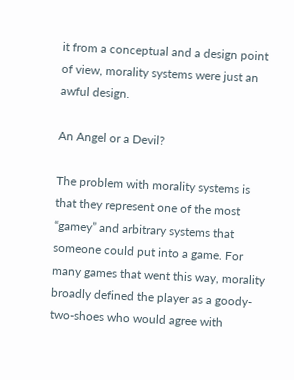it from a conceptual and a design point of view, morality systems were just an awful design.

An Angel or a Devil?

The problem with morality systems is that they represent one of the most “gamey” and arbitrary systems that someone could put into a game. For many games that went this way, morality broadly defined the player as a goody-two-shoes who would agree with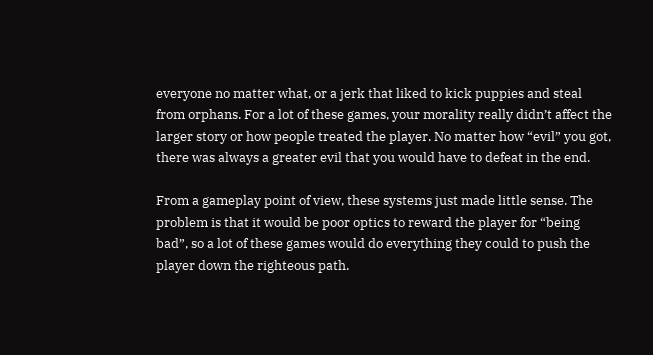everyone no matter what, or a jerk that liked to kick puppies and steal from orphans. For a lot of these games, your morality really didn’t affect the larger story or how people treated the player. No matter how “evil” you got, there was always a greater evil that you would have to defeat in the end.

From a gameplay point of view, these systems just made little sense. The problem is that it would be poor optics to reward the player for “being bad”, so a lot of these games would do everything they could to push the player down the righteous path.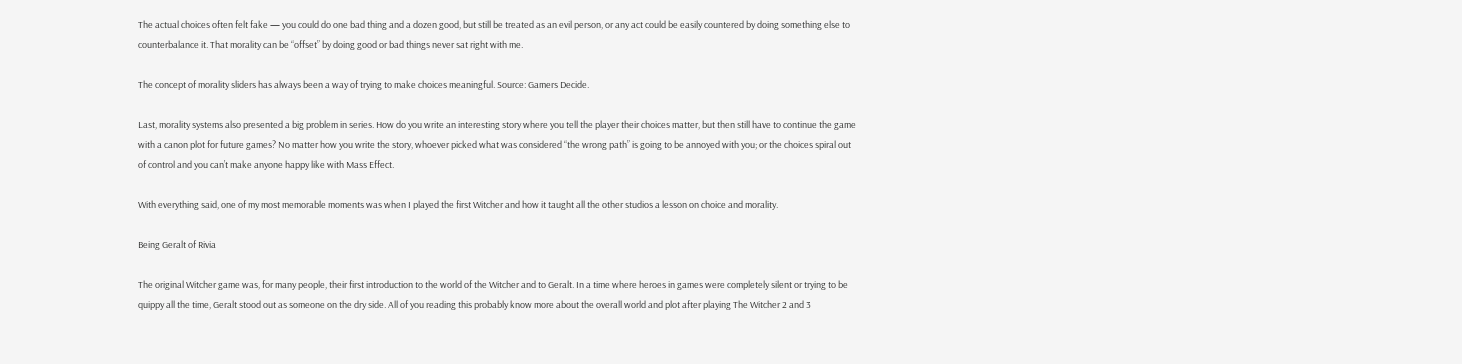The actual choices often felt fake — you could do one bad thing and a dozen good, but still be treated as an evil person, or any act could be easily countered by doing something else to counterbalance it. That morality can be “offset” by doing good or bad things never sat right with me.

The concept of morality sliders has always been a way of trying to make choices meaningful. Source: Gamers Decide.

Last, morality systems also presented a big problem in series. How do you write an interesting story where you tell the player their choices matter, but then still have to continue the game with a canon plot for future games? No matter how you write the story, whoever picked what was considered “the wrong path” is going to be annoyed with you; or the choices spiral out of control and you can’t make anyone happy like with Mass Effect.

With everything said, one of my most memorable moments was when I played the first Witcher and how it taught all the other studios a lesson on choice and morality.

Being Geralt of Rivia

The original Witcher game was, for many people, their first introduction to the world of the Witcher and to Geralt. In a time where heroes in games were completely silent or trying to be quippy all the time, Geralt stood out as someone on the dry side. All of you reading this probably know more about the overall world and plot after playing The Witcher 2 and 3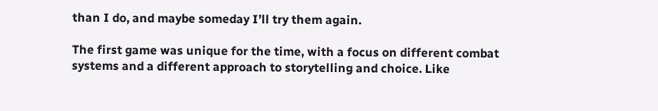than I do, and maybe someday I’ll try them again.

The first game was unique for the time, with a focus on different combat systems and a different approach to storytelling and choice. Like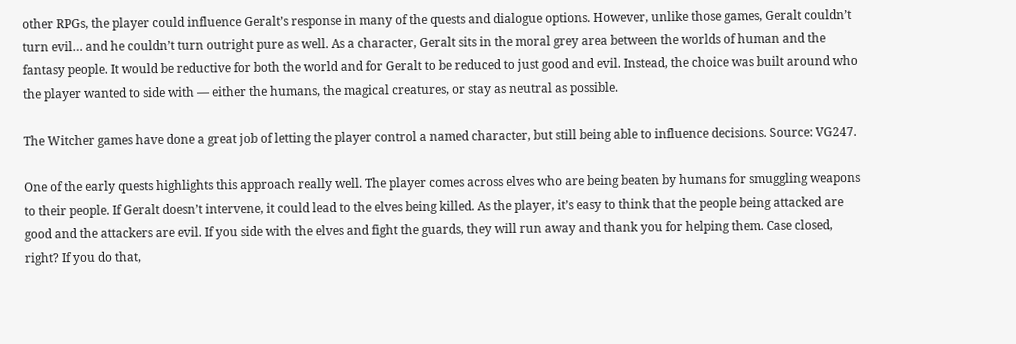other RPGs, the player could influence Geralt’s response in many of the quests and dialogue options. However, unlike those games, Geralt couldn’t turn evil… and he couldn’t turn outright pure as well. As a character, Geralt sits in the moral grey area between the worlds of human and the fantasy people. It would be reductive for both the world and for Geralt to be reduced to just good and evil. Instead, the choice was built around who the player wanted to side with — either the humans, the magical creatures, or stay as neutral as possible.

The Witcher games have done a great job of letting the player control a named character, but still being able to influence decisions. Source: VG247.

One of the early quests highlights this approach really well. The player comes across elves who are being beaten by humans for smuggling weapons to their people. If Geralt doesn’t intervene, it could lead to the elves being killed. As the player, it’s easy to think that the people being attacked are good and the attackers are evil. If you side with the elves and fight the guards, they will run away and thank you for helping them. Case closed, right? If you do that,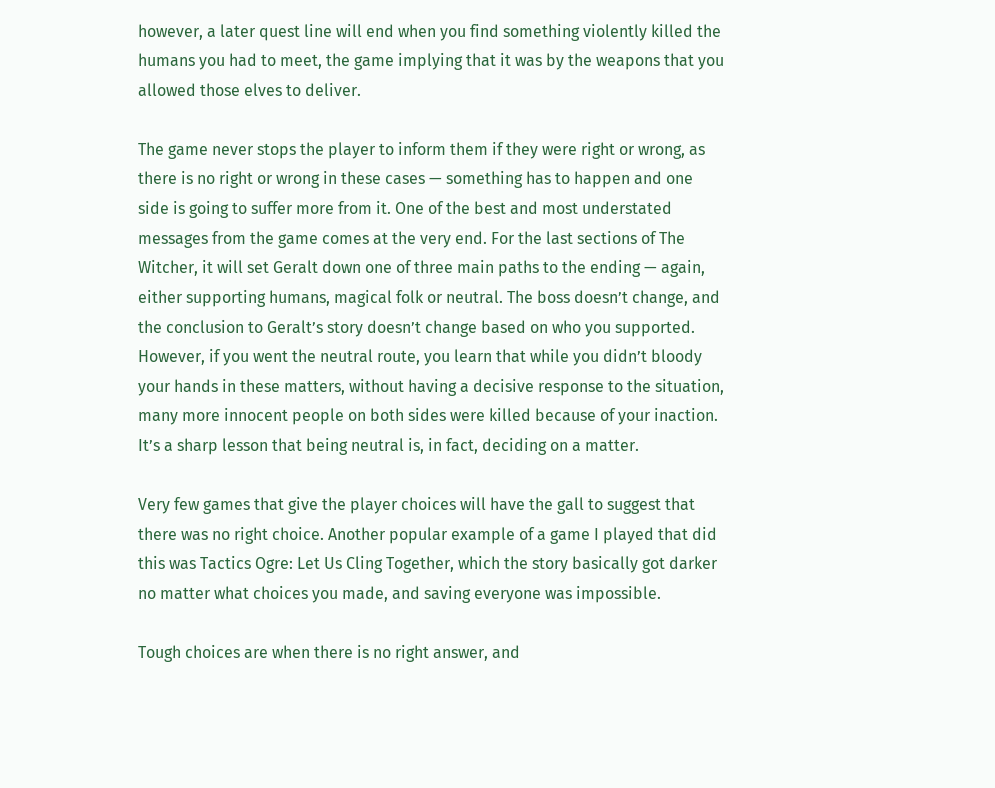however, a later quest line will end when you find something violently killed the humans you had to meet, the game implying that it was by the weapons that you allowed those elves to deliver.

The game never stops the player to inform them if they were right or wrong, as there is no right or wrong in these cases — something has to happen and one side is going to suffer more from it. One of the best and most understated messages from the game comes at the very end. For the last sections of The Witcher, it will set Geralt down one of three main paths to the ending — again, either supporting humans, magical folk or neutral. The boss doesn’t change, and the conclusion to Geralt’s story doesn’t change based on who you supported. However, if you went the neutral route, you learn that while you didn’t bloody your hands in these matters, without having a decisive response to the situation, many more innocent people on both sides were killed because of your inaction. It’s a sharp lesson that being neutral is, in fact, deciding on a matter.

Very few games that give the player choices will have the gall to suggest that there was no right choice. Another popular example of a game I played that did this was Tactics Ogre: Let Us Cling Together, which the story basically got darker no matter what choices you made, and saving everyone was impossible.

Tough choices are when there is no right answer, and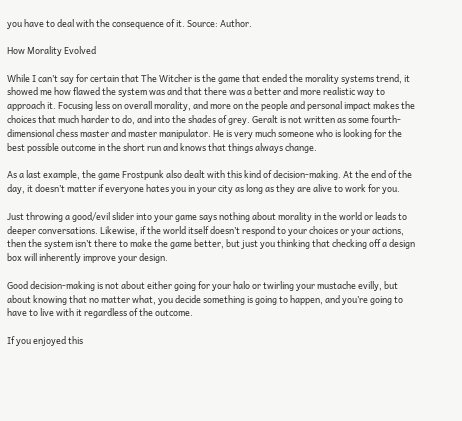you have to deal with the consequence of it. Source: Author.

How Morality Evolved

While I can’t say for certain that The Witcher is the game that ended the morality systems trend, it showed me how flawed the system was and that there was a better and more realistic way to approach it. Focusing less on overall morality, and more on the people and personal impact makes the choices that much harder to do, and into the shades of grey. Geralt is not written as some fourth-dimensional chess master and master manipulator. He is very much someone who is looking for the best possible outcome in the short run and knows that things always change.

As a last example, the game Frostpunk also dealt with this kind of decision-making. At the end of the day, it doesn’t matter if everyone hates you in your city as long as they are alive to work for you.

Just throwing a good/evil slider into your game says nothing about morality in the world or leads to deeper conversations. Likewise, if the world itself doesn’t respond to your choices or your actions, then the system isn’t there to make the game better, but just you thinking that checking off a design box will inherently improve your design.

Good decision-making is not about either going for your halo or twirling your mustache evilly, but about knowing that no matter what, you decide something is going to happen, and you’re going to have to live with it regardless of the outcome.

If you enjoyed this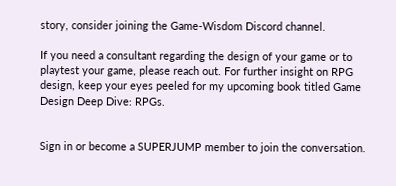story, consider joining the Game-Wisdom Discord channel.

If you need a consultant regarding the design of your game or to playtest your game, please reach out. For further insight on RPG design, keep your eyes peeled for my upcoming book titled Game Design Deep Dive: RPGs.


Sign in or become a SUPERJUMP member to join the conversation.